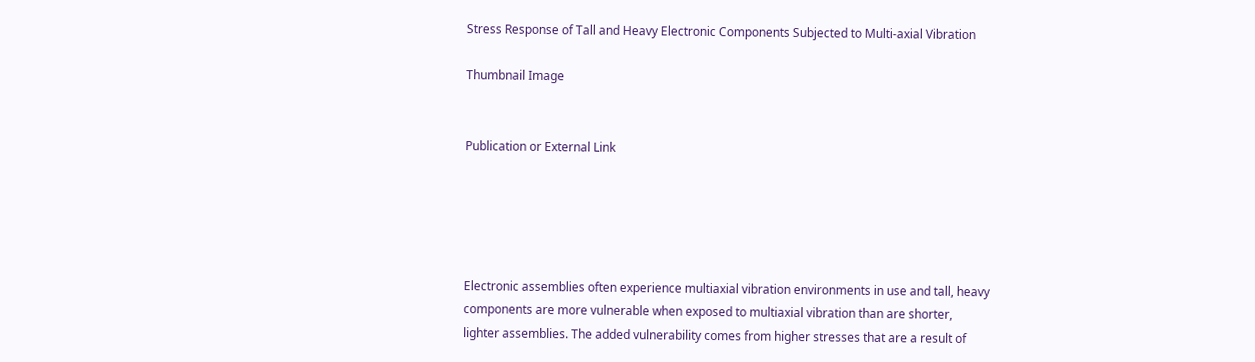Stress Response of Tall and Heavy Electronic Components Subjected to Multi-axial Vibration

Thumbnail Image


Publication or External Link





Electronic assemblies often experience multiaxial vibration environments in use and tall, heavy components are more vulnerable when exposed to multiaxial vibration than are shorter, lighter assemblies. The added vulnerability comes from higher stresses that are a result of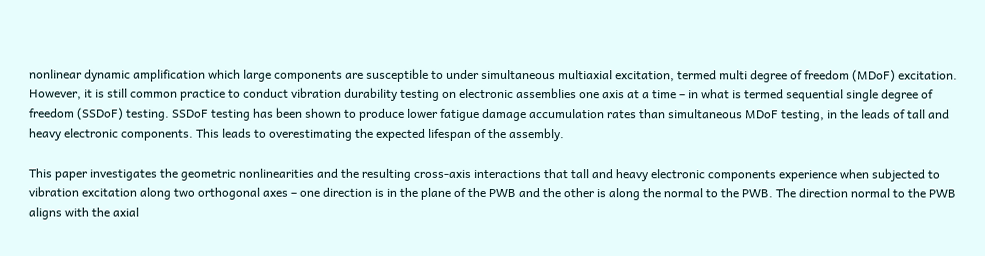nonlinear dynamic amplification which large components are susceptible to under simultaneous multiaxial excitation, termed multi degree of freedom (MDoF) excitation. However, it is still common practice to conduct vibration durability testing on electronic assemblies one axis at a time – in what is termed sequential single degree of freedom (SSDoF) testing. SSDoF testing has been shown to produce lower fatigue damage accumulation rates than simultaneous MDoF testing, in the leads of tall and heavy electronic components. This leads to overestimating the expected lifespan of the assembly.

This paper investigates the geometric nonlinearities and the resulting cross-axis interactions that tall and heavy electronic components experience when subjected to vibration excitation along two orthogonal axes – one direction is in the plane of the PWB and the other is along the normal to the PWB. The direction normal to the PWB aligns with the axial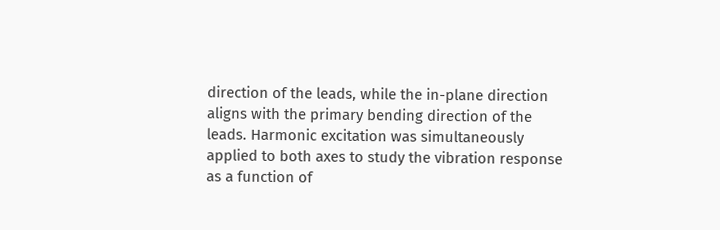direction of the leads, while the in-plane direction aligns with the primary bending direction of the leads. Harmonic excitation was simultaneously applied to both axes to study the vibration response as a function of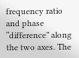frequency ratio and phase “difference” along the two axes. The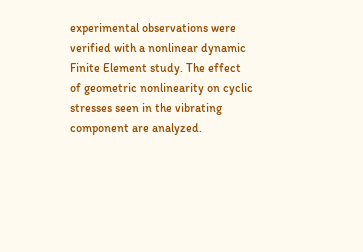experimental observations were verified with a nonlinear dynamic Finite Element study. The effect of geometric nonlinearity on cyclic stresses seen in the vibrating component are analyzed.